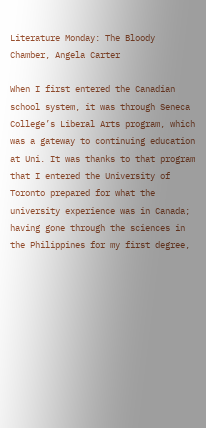Literature Monday: The Bloody Chamber, Angela Carter

When I first entered the Canadian school system, it was through Seneca College’s Liberal Arts program, which was a gateway to continuing education at Uni. It was thanks to that program that I entered the University of Toronto prepared for what the university experience was in Canada; having gone through the sciences in the Philippines for my first degree,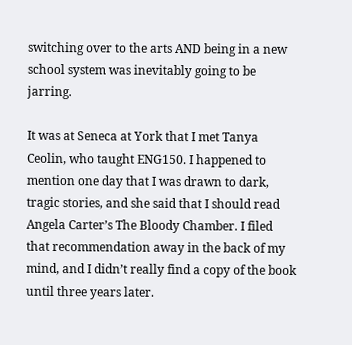switching over to the arts AND being in a new school system was inevitably going to be jarring.

It was at Seneca at York that I met Tanya Ceolin, who taught ENG150. I happened to mention one day that I was drawn to dark, tragic stories, and she said that I should read  Angela Carter’s The Bloody Chamber. I filed that recommendation away in the back of my mind, and I didn’t really find a copy of the book until three years later.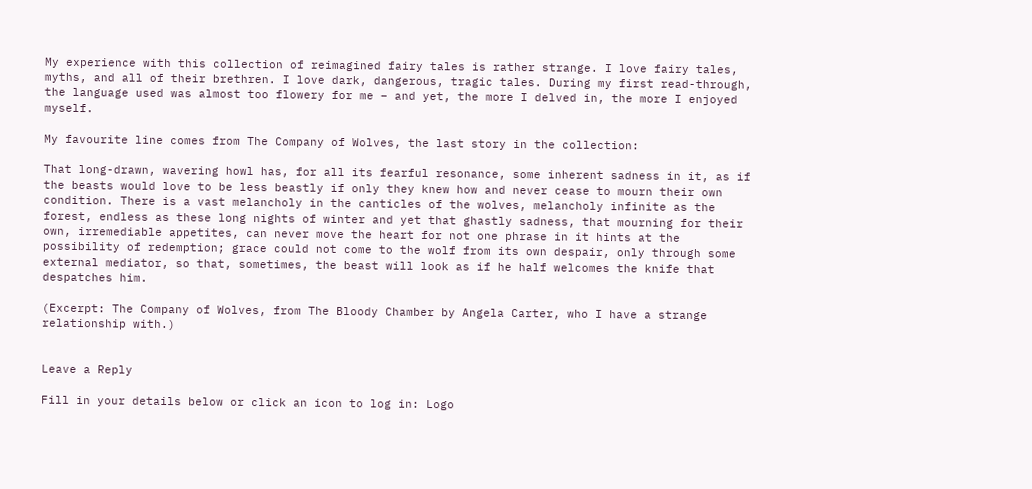My experience with this collection of reimagined fairy tales is rather strange. I love fairy tales, myths, and all of their brethren. I love dark, dangerous, tragic tales. During my first read-through, the language used was almost too flowery for me – and yet, the more I delved in, the more I enjoyed myself.

My favourite line comes from The Company of Wolves, the last story in the collection:

That long-drawn, wavering howl has, for all its fearful resonance, some inherent sadness in it, as if the beasts would love to be less beastly if only they knew how and never cease to mourn their own condition. There is a vast melancholy in the canticles of the wolves, melancholy infinite as the forest, endless as these long nights of winter and yet that ghastly sadness, that mourning for their own, irremediable appetites, can never move the heart for not one phrase in it hints at the possibility of redemption; grace could not come to the wolf from its own despair, only through some external mediator, so that, sometimes, the beast will look as if he half welcomes the knife that despatches him.

(Excerpt: The Company of Wolves, from The Bloody Chamber by Angela Carter, who I have a strange relationship with.)


Leave a Reply

Fill in your details below or click an icon to log in: Logo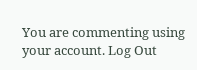You are commenting using your account. Log Out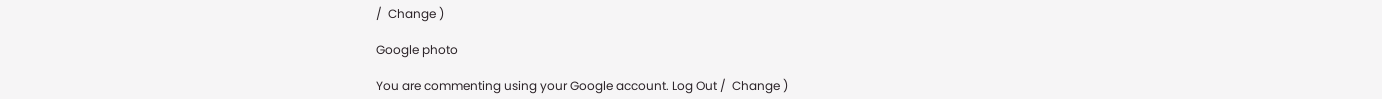/  Change )

Google photo

You are commenting using your Google account. Log Out /  Change )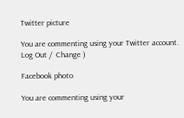Twitter picture

You are commenting using your Twitter account. Log Out /  Change )

Facebook photo

You are commenting using your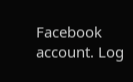Facebook account. Log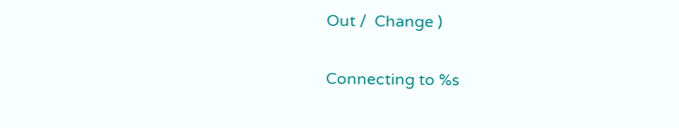Out /  Change )

Connecting to %s